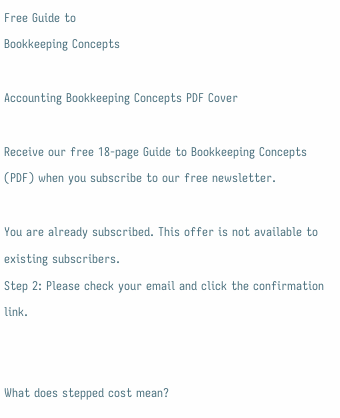Free Guide to
Bookkeeping Concepts

Accounting Bookkeeping Concepts PDF Cover

Receive our free 18-page Guide to Bookkeeping Concepts (PDF) when you subscribe to our free newsletter.

You are already subscribed. This offer is not available to existing subscribers.
Step 2: Please check your email and click the confirmation link.


What does stepped cost mean?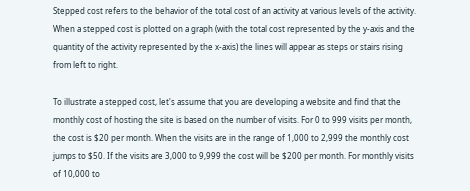Stepped cost refers to the behavior of the total cost of an activity at various levels of the activity. When a stepped cost is plotted on a graph (with the total cost represented by the y-axis and the quantity of the activity represented by the x-axis) the lines will appear as steps or stairs rising from left to right.

To illustrate a stepped cost, let's assume that you are developing a website and find that the monthly cost of hosting the site is based on the number of visits. For 0 to 999 visits per month, the cost is $20 per month. When the visits are in the range of 1,000 to 2,999 the monthly cost jumps to $50. If the visits are 3,000 to 9,999 the cost will be $200 per month. For monthly visits of 10,000 to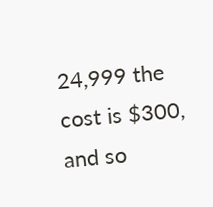24,999 the cost is $300, and so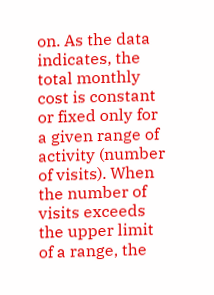on. As the data indicates, the total monthly cost is constant or fixed only for a given range of activity (number of visits). When the number of visits exceeds the upper limit of a range, the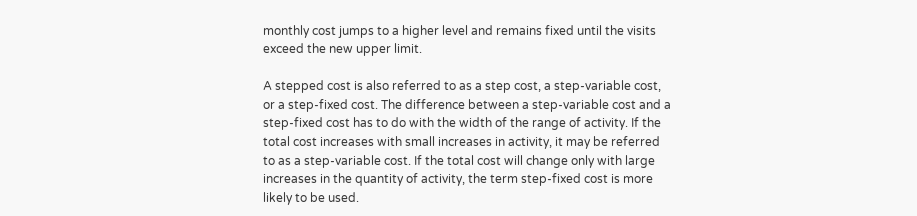monthly cost jumps to a higher level and remains fixed until the visits exceed the new upper limit.

A stepped cost is also referred to as a step cost, a step-variable cost, or a step-fixed cost. The difference between a step-variable cost and a step-fixed cost has to do with the width of the range of activity. If the total cost increases with small increases in activity, it may be referred to as a step-variable cost. If the total cost will change only with large increases in the quantity of activity, the term step-fixed cost is more likely to be used.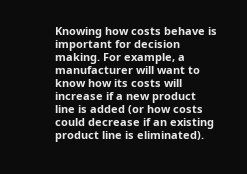Knowing how costs behave is important for decision making. For example, a manufacturer will want to know how its costs will increase if a new product line is added (or how costs could decrease if an existing product line is eliminated).